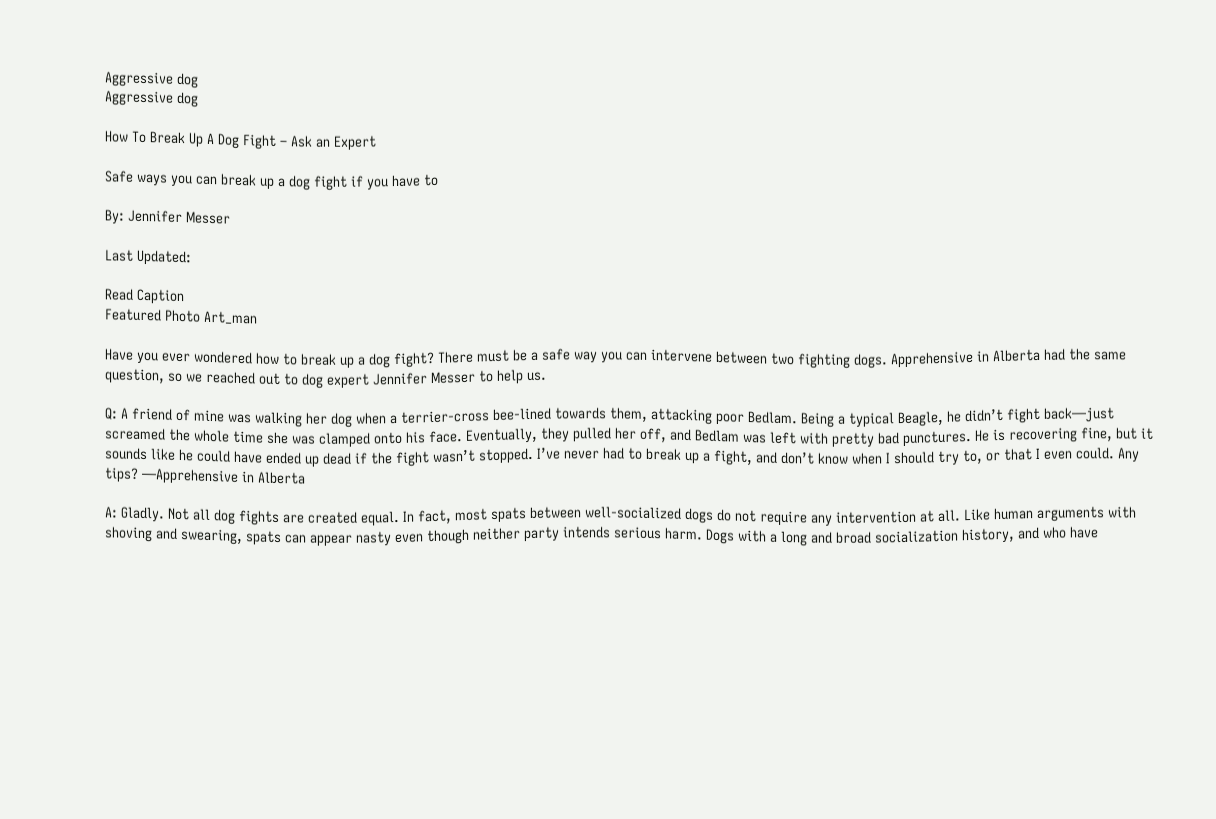Aggressive dog
Aggressive dog

How To Break Up A Dog Fight – Ask an Expert

Safe ways you can break up a dog fight if you have to

By: Jennifer Messer

Last Updated:

Read Caption
Featured Photo Art_man

Have you ever wondered how to break up a dog fight? There must be a safe way you can intervene between two fighting dogs. Apprehensive in Alberta had the same question, so we reached out to dog expert Jennifer Messer to help us.

Q: A friend of mine was walking her dog when a terrier-cross bee-lined towards them, attacking poor Bedlam. Being a typical Beagle, he didn’t fight back—just screamed the whole time she was clamped onto his face. Eventually, they pulled her off, and Bedlam was left with pretty bad punctures. He is recovering fine, but it sounds like he could have ended up dead if the fight wasn’t stopped. I’ve never had to break up a fight, and don’t know when I should try to, or that I even could. Any tips? —Apprehensive in Alberta

A: Gladly. Not all dog fights are created equal. In fact, most spats between well-socialized dogs do not require any intervention at all. Like human arguments with shoving and swearing, spats can appear nasty even though neither party intends serious harm. Dogs with a long and broad socialization history, and who have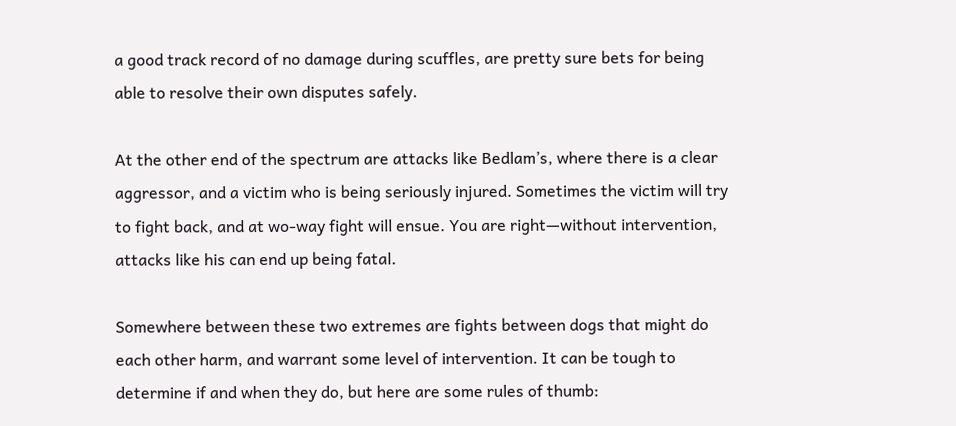a good track record of no damage during scuffles, are pretty sure bets for being able to resolve their own disputes safely.

At the other end of the spectrum are attacks like Bedlam’s, where there is a clear aggressor, and a victim who is being seriously injured. Sometimes the victim will try to fight back, and at wo-way fight will ensue. You are right—without intervention, attacks like his can end up being fatal.

Somewhere between these two extremes are fights between dogs that might do each other harm, and warrant some level of intervention. It can be tough to determine if and when they do, but here are some rules of thumb: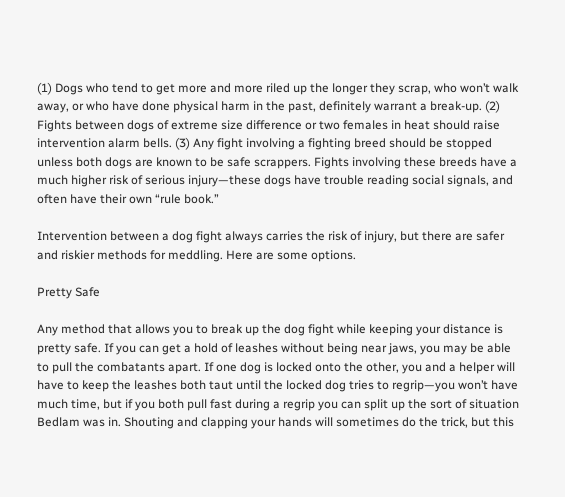(1) Dogs who tend to get more and more riled up the longer they scrap, who won’t walk away, or who have done physical harm in the past, definitely warrant a break-up. (2) Fights between dogs of extreme size difference or two females in heat should raise intervention alarm bells. (3) Any fight involving a fighting breed should be stopped unless both dogs are known to be safe scrappers. Fights involving these breeds have a much higher risk of serious injury—these dogs have trouble reading social signals, and often have their own “rule book.”

Intervention between a dog fight always carries the risk of injury, but there are safer and riskier methods for meddling. Here are some options.

Pretty Safe

Any method that allows you to break up the dog fight while keeping your distance is pretty safe. If you can get a hold of leashes without being near jaws, you may be able to pull the combatants apart. If one dog is locked onto the other, you and a helper will have to keep the leashes both taut until the locked dog tries to regrip—you won’t have much time, but if you both pull fast during a regrip you can split up the sort of situation Bedlam was in. Shouting and clapping your hands will sometimes do the trick, but this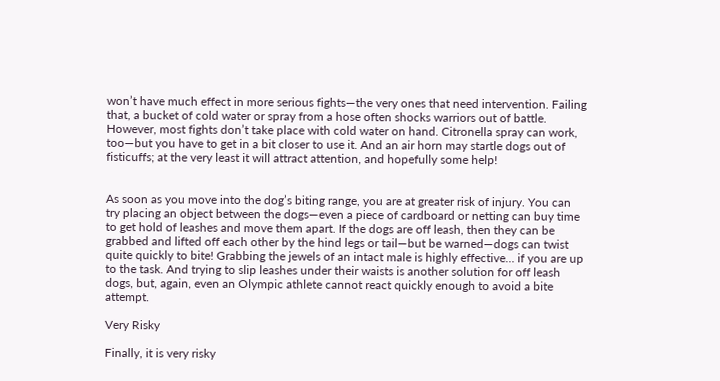won’t have much effect in more serious fights—the very ones that need intervention. Failing that, a bucket of cold water or spray from a hose often shocks warriors out of battle. However, most fights don’t take place with cold water on hand. Citronella spray can work, too—but you have to get in a bit closer to use it. And an air horn may startle dogs out of fisticuffs; at the very least it will attract attention, and hopefully some help!


As soon as you move into the dog’s biting range, you are at greater risk of injury. You can try placing an object between the dogs—even a piece of cardboard or netting can buy time to get hold of leashes and move them apart. If the dogs are off leash, then they can be grabbed and lifted off each other by the hind legs or tail—but be warned—dogs can twist quite quickly to bite! Grabbing the jewels of an intact male is highly effective… if you are up to the task. And trying to slip leashes under their waists is another solution for off leash dogs, but, again, even an Olympic athlete cannot react quickly enough to avoid a bite attempt.

Very Risky

Finally, it is very risky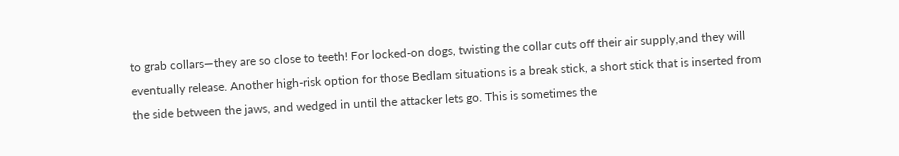to grab collars—they are so close to teeth! For locked-on dogs, twisting the collar cuts off their air supply,and they will eventually release. Another high-risk option for those Bedlam situations is a break stick, a short stick that is inserted from the side between the jaws, and wedged in until the attacker lets go. This is sometimes the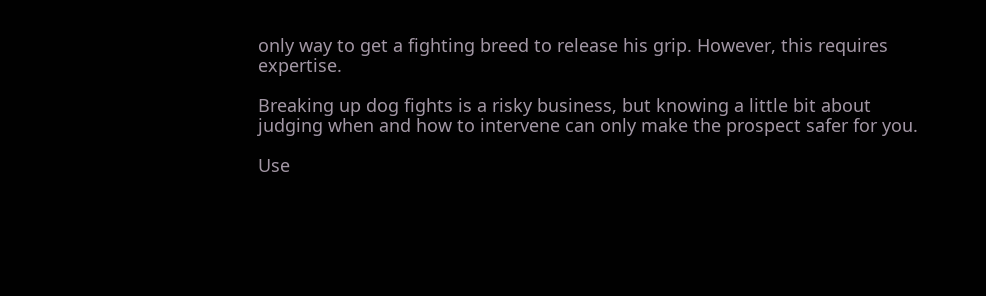only way to get a fighting breed to release his grip. However, this requires expertise.

Breaking up dog fights is a risky business, but knowing a little bit about judging when and how to intervene can only make the prospect safer for you.

Use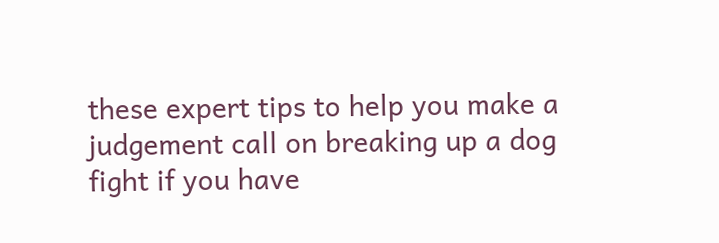these expert tips to help you make a judgement call on breaking up a dog fight if you have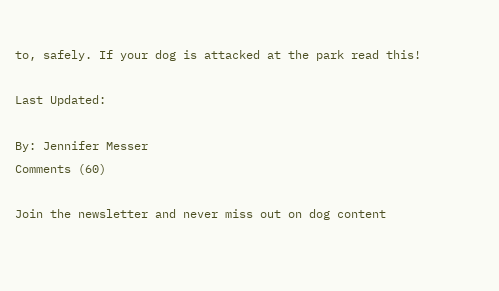to, safely. If your dog is attacked at the park read this!

Last Updated:

By: Jennifer Messer
Comments (60)

Join the newsletter and never miss out on dog content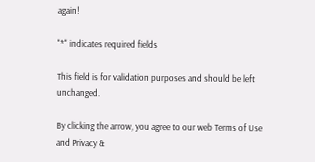again!

"*" indicates required fields

This field is for validation purposes and should be left unchanged.

By clicking the arrow, you agree to our web Terms of Use and Privacy &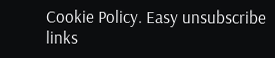Cookie Policy. Easy unsubscribe links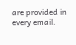are provided in every email.